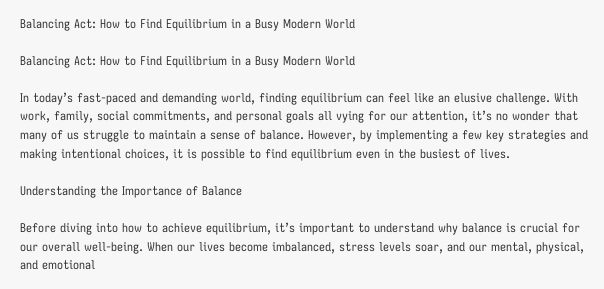Balancing Act: How to Find Equilibrium in a Busy Modern World

Balancing Act: How to Find Equilibrium in a Busy Modern World

In today’s fast-paced and demanding world, finding equilibrium can feel like an elusive challenge. With work, family, social commitments, and personal goals all vying for our attention, it’s no wonder that many of us struggle to maintain a sense of balance. However, by implementing a few key strategies and making intentional choices, it is possible to find equilibrium even in the busiest of lives.

Understanding the Importance of Balance

Before diving into how to achieve equilibrium, it’s important to understand why balance is crucial for our overall well-being. When our lives become imbalanced, stress levels soar, and our mental, physical, and emotional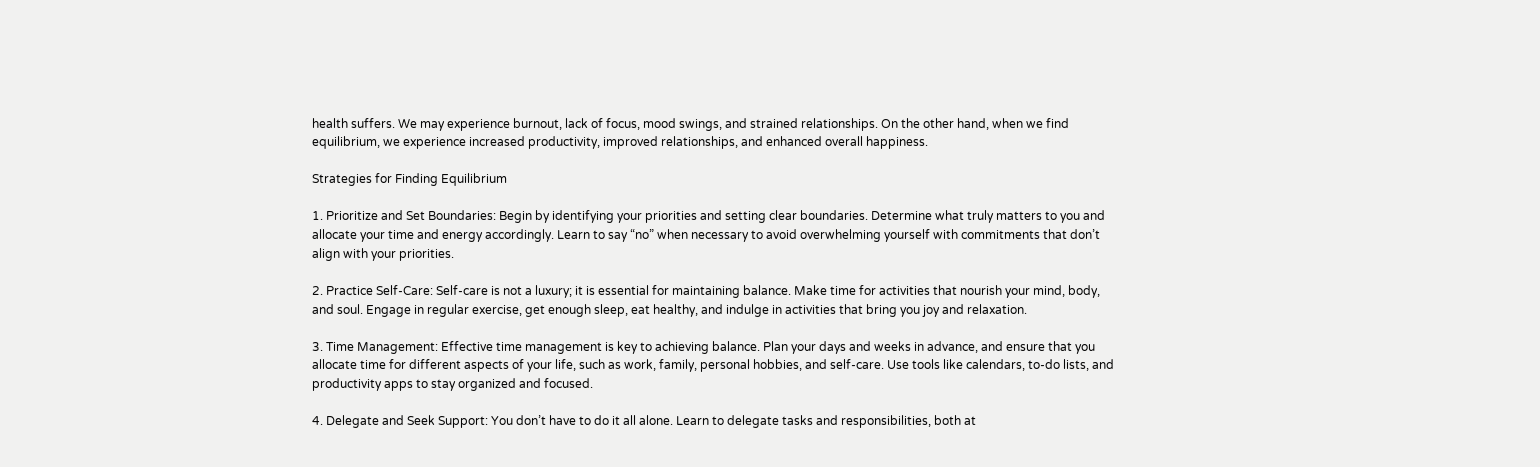health suffers. We may experience burnout, lack of focus, mood swings, and strained relationships. On the other hand, when we find equilibrium, we experience increased productivity, improved relationships, and enhanced overall happiness.

Strategies for Finding Equilibrium

1. Prioritize and Set Boundaries: Begin by identifying your priorities and setting clear boundaries. Determine what truly matters to you and allocate your time and energy accordingly. Learn to say “no” when necessary to avoid overwhelming yourself with commitments that don’t align with your priorities.

2. Practice Self-Care: Self-care is not a luxury; it is essential for maintaining balance. Make time for activities that nourish your mind, body, and soul. Engage in regular exercise, get enough sleep, eat healthy, and indulge in activities that bring you joy and relaxation.

3. Time Management: Effective time management is key to achieving balance. Plan your days and weeks in advance, and ensure that you allocate time for different aspects of your life, such as work, family, personal hobbies, and self-care. Use tools like calendars, to-do lists, and productivity apps to stay organized and focused.

4. Delegate and Seek Support: You don’t have to do it all alone. Learn to delegate tasks and responsibilities, both at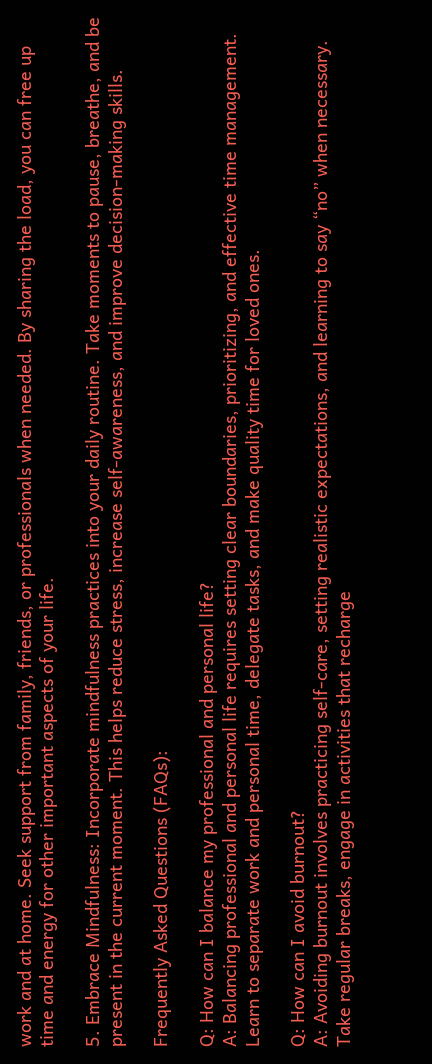work and at home. Seek support from family, friends, or professionals when needed. By sharing the load, you can free up time and energy for other important aspects of your life.

5. Embrace Mindfulness: Incorporate mindfulness practices into your daily routine. Take moments to pause, breathe, and be present in the current moment. This helps reduce stress, increase self-awareness, and improve decision-making skills.

Frequently Asked Questions (FAQs):

Q: How can I balance my professional and personal life?
A: Balancing professional and personal life requires setting clear boundaries, prioritizing, and effective time management. Learn to separate work and personal time, delegate tasks, and make quality time for loved ones.

Q: How can I avoid burnout?
A: Avoiding burnout involves practicing self-care, setting realistic expectations, and learning to say “no” when necessary. Take regular breaks, engage in activities that recharge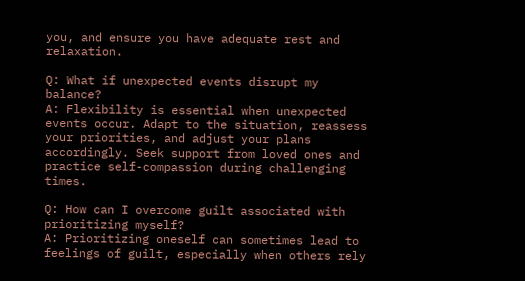you, and ensure you have adequate rest and relaxation.

Q: What if unexpected events disrupt my balance?
A: Flexibility is essential when unexpected events occur. Adapt to the situation, reassess your priorities, and adjust your plans accordingly. Seek support from loved ones and practice self-compassion during challenging times.

Q: How can I overcome guilt associated with prioritizing myself?
A: Prioritizing oneself can sometimes lead to feelings of guilt, especially when others rely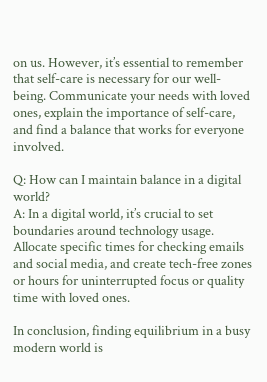on us. However, it’s essential to remember that self-care is necessary for our well-being. Communicate your needs with loved ones, explain the importance of self-care, and find a balance that works for everyone involved.

Q: How can I maintain balance in a digital world?
A: In a digital world, it’s crucial to set boundaries around technology usage. Allocate specific times for checking emails and social media, and create tech-free zones or hours for uninterrupted focus or quality time with loved ones.

In conclusion, finding equilibrium in a busy modern world is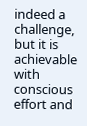indeed a challenge, but it is achievable with conscious effort and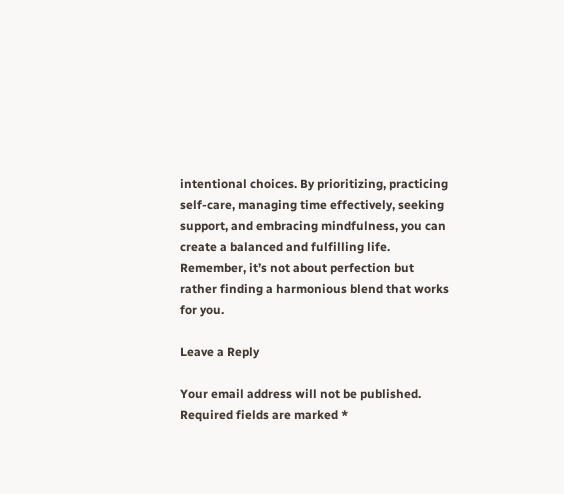intentional choices. By prioritizing, practicing self-care, managing time effectively, seeking support, and embracing mindfulness, you can create a balanced and fulfilling life. Remember, it’s not about perfection but rather finding a harmonious blend that works for you.

Leave a Reply

Your email address will not be published. Required fields are marked *